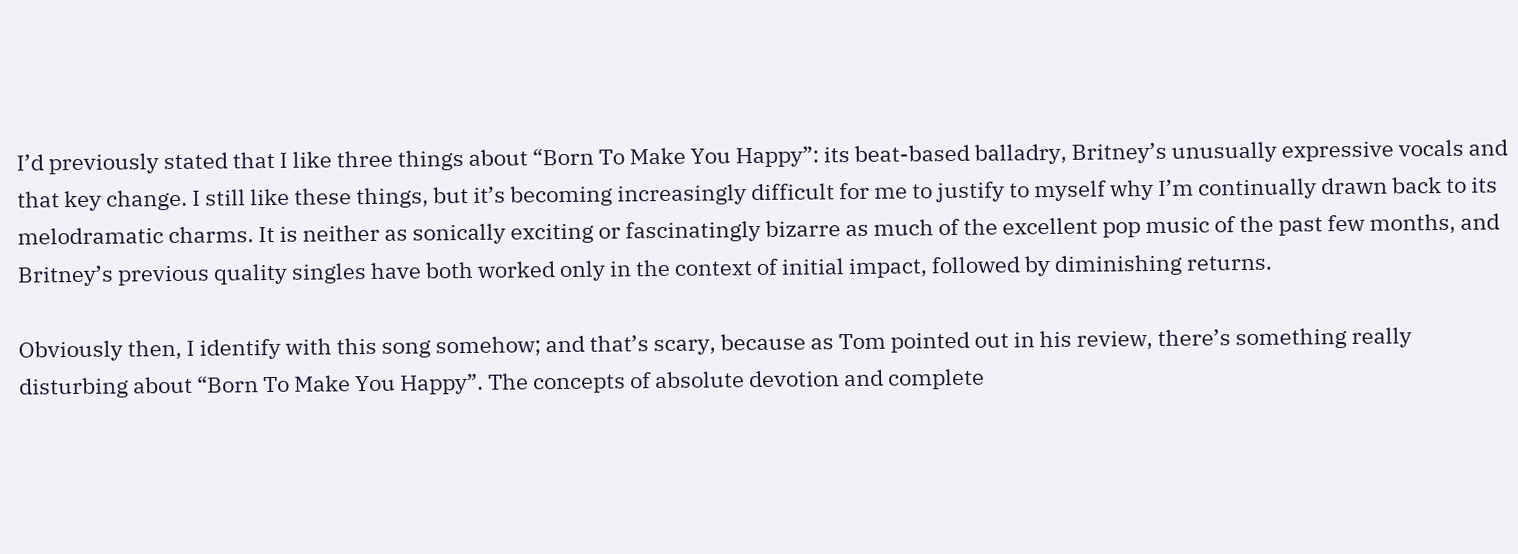I’d previously stated that I like three things about “Born To Make You Happy”: its beat-based balladry, Britney’s unusually expressive vocals and that key change. I still like these things, but it’s becoming increasingly difficult for me to justify to myself why I’m continually drawn back to its melodramatic charms. It is neither as sonically exciting or fascinatingly bizarre as much of the excellent pop music of the past few months, and Britney’s previous quality singles have both worked only in the context of initial impact, followed by diminishing returns.

Obviously then, I identify with this song somehow; and that’s scary, because as Tom pointed out in his review, there’s something really disturbing about “Born To Make You Happy”. The concepts of absolute devotion and complete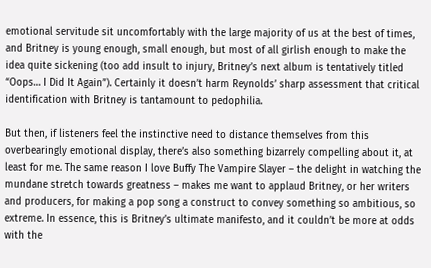emotional servitude sit uncomfortably with the large majority of us at the best of times, and Britney is young enough, small enough, but most of all girlish enough to make the idea quite sickening (too add insult to injury, Britney’s next album is tentatively titled “Oops… I Did It Again”). Certainly it doesn’t harm Reynolds’ sharp assessment that critical identification with Britney is tantamount to pedophilia.

But then, if listeners feel the instinctive need to distance themselves from this overbearingly emotional display, there’s also something bizarrely compelling about it, at least for me. The same reason I love Buffy The Vampire Slayer – the delight in watching the mundane stretch towards greatness – makes me want to applaud Britney, or her writers and producers, for making a pop song a construct to convey something so ambitious, so extreme. In essence, this is Britney’s ultimate manifesto, and it couldn’t be more at odds with the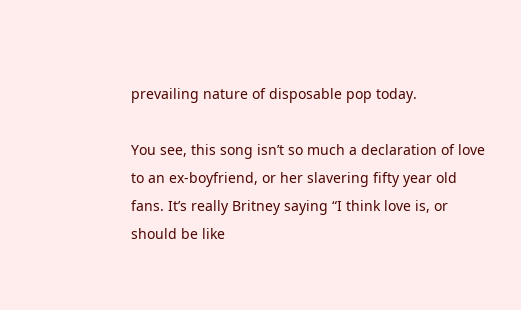prevailing nature of disposable pop today.

You see, this song isn’t so much a declaration of love to an ex-boyfriend, or her slavering fifty year old fans. It’s really Britney saying “I think love is, or should be like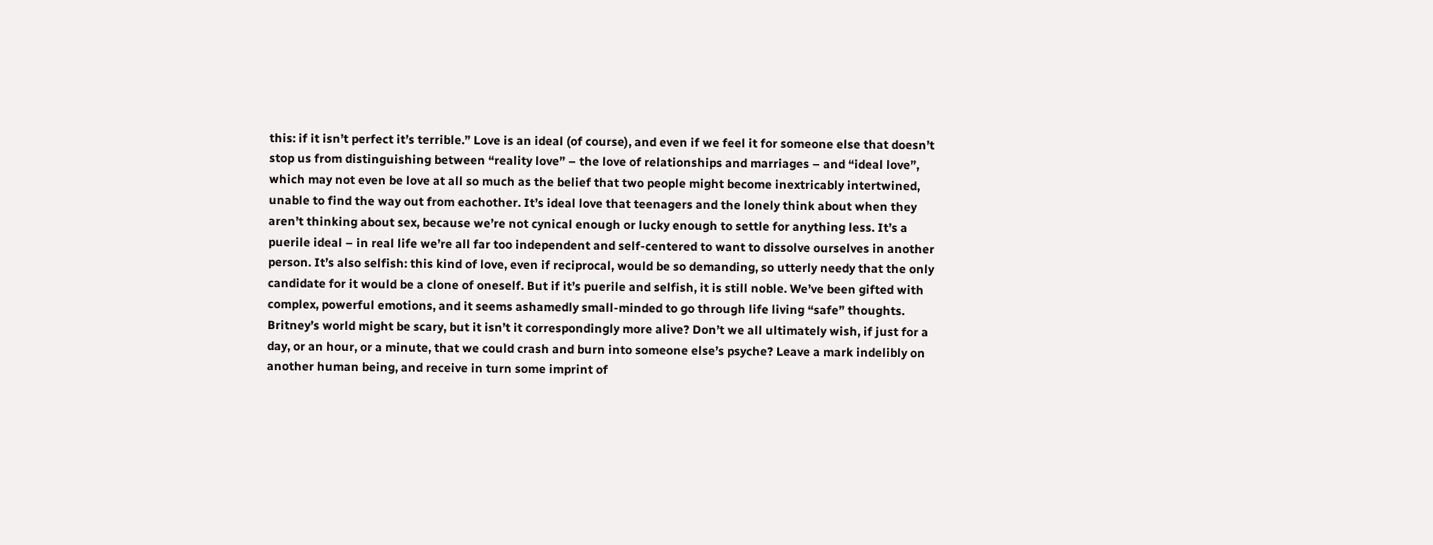this: if it isn’t perfect it’s terrible.” Love is an ideal (of course), and even if we feel it for someone else that doesn’t stop us from distinguishing between “reality love” – the love of relationships and marriages – and “ideal love”, which may not even be love at all so much as the belief that two people might become inextricably intertwined, unable to find the way out from eachother. It’s ideal love that teenagers and the lonely think about when they aren’t thinking about sex, because we’re not cynical enough or lucky enough to settle for anything less. It’s a puerile ideal – in real life we’re all far too independent and self-centered to want to dissolve ourselves in another person. It’s also selfish: this kind of love, even if reciprocal, would be so demanding, so utterly needy that the only candidate for it would be a clone of oneself. But if it’s puerile and selfish, it is still noble. We’ve been gifted with complex, powerful emotions, and it seems ashamedly small-minded to go through life living “safe” thoughts. Britney’s world might be scary, but it isn’t it correspondingly more alive? Don’t we all ultimately wish, if just for a day, or an hour, or a minute, that we could crash and burn into someone else’s psyche? Leave a mark indelibly on another human being, and receive in turn some imprint of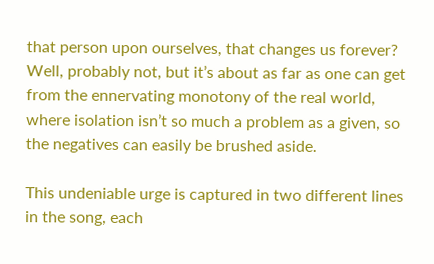that person upon ourselves, that changes us forever? Well, probably not, but it’s about as far as one can get from the ennervating monotony of the real world, where isolation isn’t so much a problem as a given, so the negatives can easily be brushed aside.

This undeniable urge is captured in two different lines in the song, each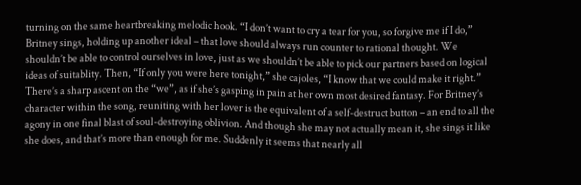turning on the same heartbreaking melodic hook. “I don’t want to cry a tear for you, so forgive me if I do,” Britney sings, holding up another ideal – that love should always run counter to rational thought. We shouldn’t be able to control ourselves in love, just as we shouldn’t be able to pick our partners based on logical ideas of suitablity. Then, “If only you were here tonight,” she cajoles, “I know that we could make it right.” There’s a sharp ascent on the “we”, as if she’s gasping in pain at her own most desired fantasy. For Britney’s character within the song, reuniting with her lover is the equivalent of a self-destruct button – an end to all the agony in one final blast of soul-destroying oblivion. And though she may not actually mean it, she sings it like she does, and that’s more than enough for me. Suddenly it seems that nearly all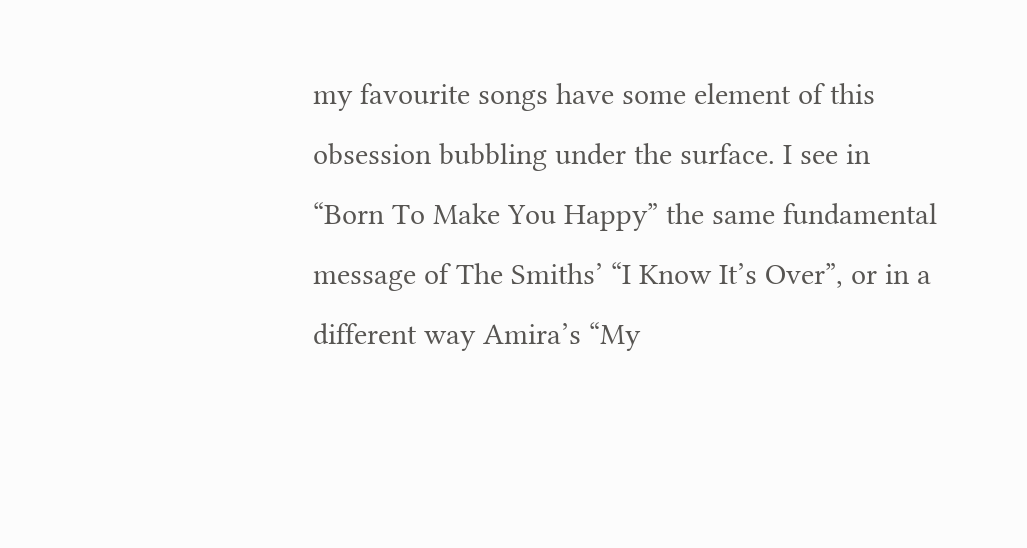my favourite songs have some element of this obsession bubbling under the surface. I see in “Born To Make You Happy” the same fundamental message of The Smiths’ “I Know It’s Over”, or in a different way Amira’s “My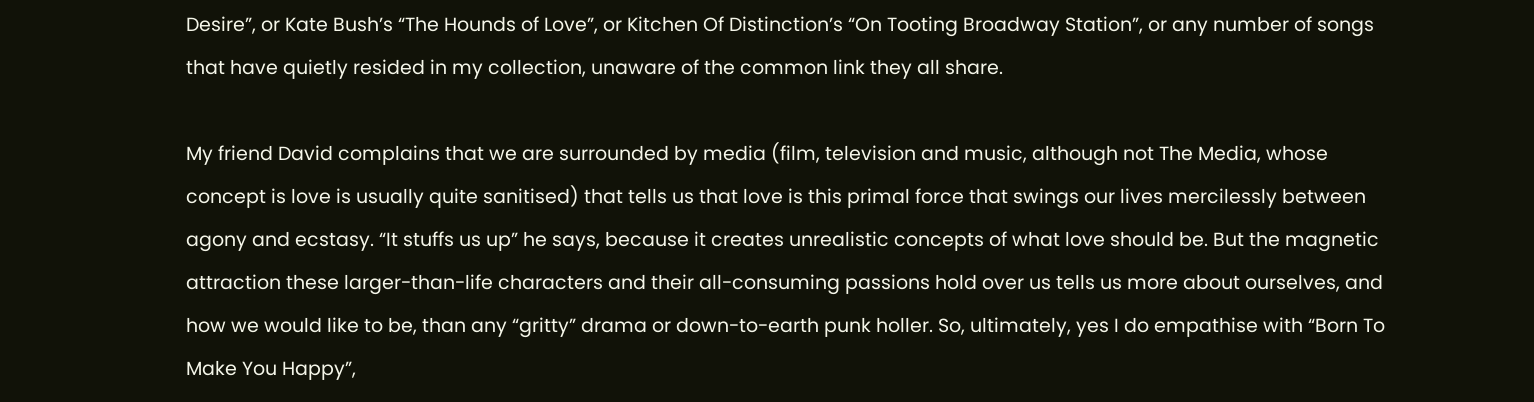Desire”, or Kate Bush’s “The Hounds of Love”, or Kitchen Of Distinction’s “On Tooting Broadway Station”, or any number of songs that have quietly resided in my collection, unaware of the common link they all share.

My friend David complains that we are surrounded by media (film, television and music, although not The Media, whose concept is love is usually quite sanitised) that tells us that love is this primal force that swings our lives mercilessly between agony and ecstasy. “It stuffs us up” he says, because it creates unrealistic concepts of what love should be. But the magnetic attraction these larger-than-life characters and their all-consuming passions hold over us tells us more about ourselves, and how we would like to be, than any “gritty” drama or down-to-earth punk holler. So, ultimately, yes I do empathise with “Born To Make You Happy”,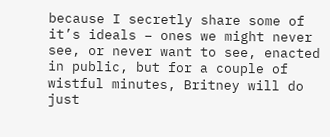because I secretly share some of it’s ideals – ones we might never see, or never want to see, enacted in public, but for a couple of wistful minutes, Britney will do just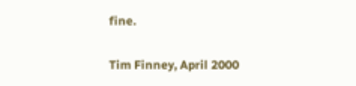fine.

Tim Finney, April 2000